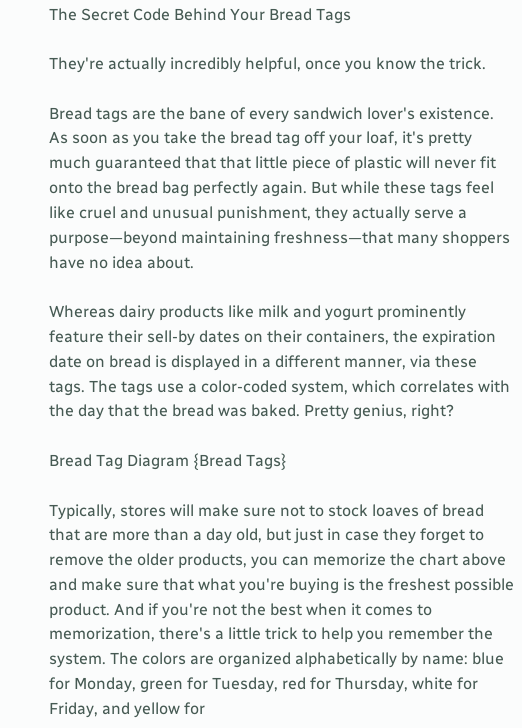The Secret Code Behind Your Bread Tags

They're actually incredibly helpful, once you know the trick.

Bread tags are the bane of every sandwich lover's existence. As soon as you take the bread tag off your loaf, it's pretty much guaranteed that that little piece of plastic will never fit onto the bread bag perfectly again. But while these tags feel like cruel and unusual punishment, they actually serve a purpose—beyond maintaining freshness—that many shoppers have no idea about.

Whereas dairy products like milk and yogurt prominently feature their sell-by dates on their containers, the expiration date on bread is displayed in a different manner, via these tags. The tags use a color-coded system, which correlates with the day that the bread was baked. Pretty genius, right?

Bread Tag Diagram {Bread Tags}

Typically, stores will make sure not to stock loaves of bread that are more than a day old, but just in case they forget to remove the older products, you can memorize the chart above and make sure that what you're buying is the freshest possible product. And if you're not the best when it comes to memorization, there's a little trick to help you remember the system. The colors are organized alphabetically by name: blue for Monday, green for Tuesday, red for Thursday, white for Friday, and yellow for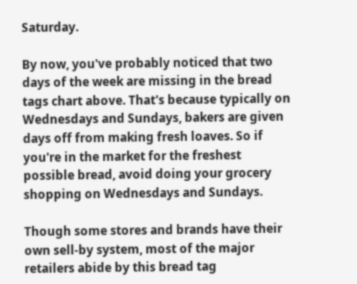Saturday.

By now, you've probably noticed that two days of the week are missing in the bread tags chart above. That's because typically on Wednesdays and Sundays, bakers are given days off from making fresh loaves. So if you're in the market for the freshest possible bread, avoid doing your grocery shopping on Wednesdays and Sundays.

Though some stores and brands have their own sell-by system, most of the major retailers abide by this bread tag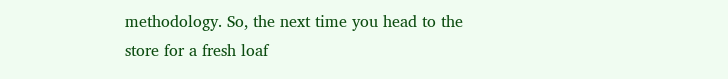methodology. So, the next time you head to the store for a fresh loaf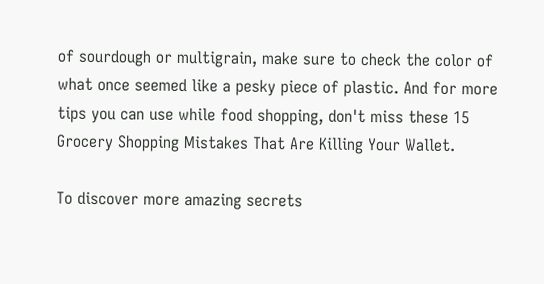of sourdough or multigrain, make sure to check the color of what once seemed like a pesky piece of plastic. And for more tips you can use while food shopping, don't miss these 15 Grocery Shopping Mistakes That Are Killing Your Wallet.

To discover more amazing secrets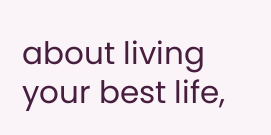about living your best life,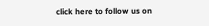click here to follow us on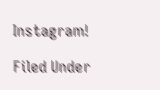Instagram!

Filed Under